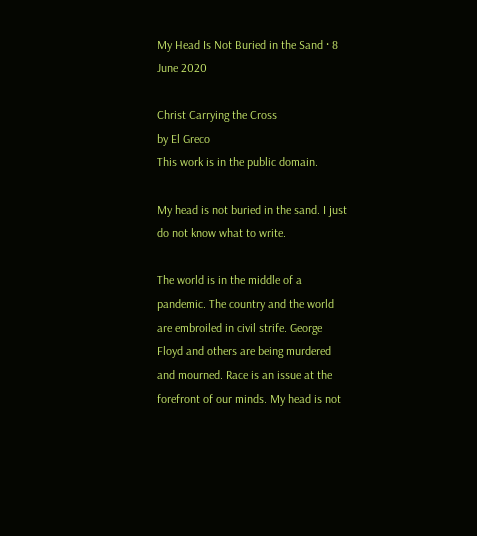My Head Is Not Buried in the Sand · 8 June 2020

Christ Carrying the Cross
by El Greco
This work is in the public domain.

My head is not buried in the sand. I just do not know what to write.

The world is in the middle of a pandemic. The country and the world are embroiled in civil strife. George Floyd and others are being murdered and mourned. Race is an issue at the forefront of our minds. My head is not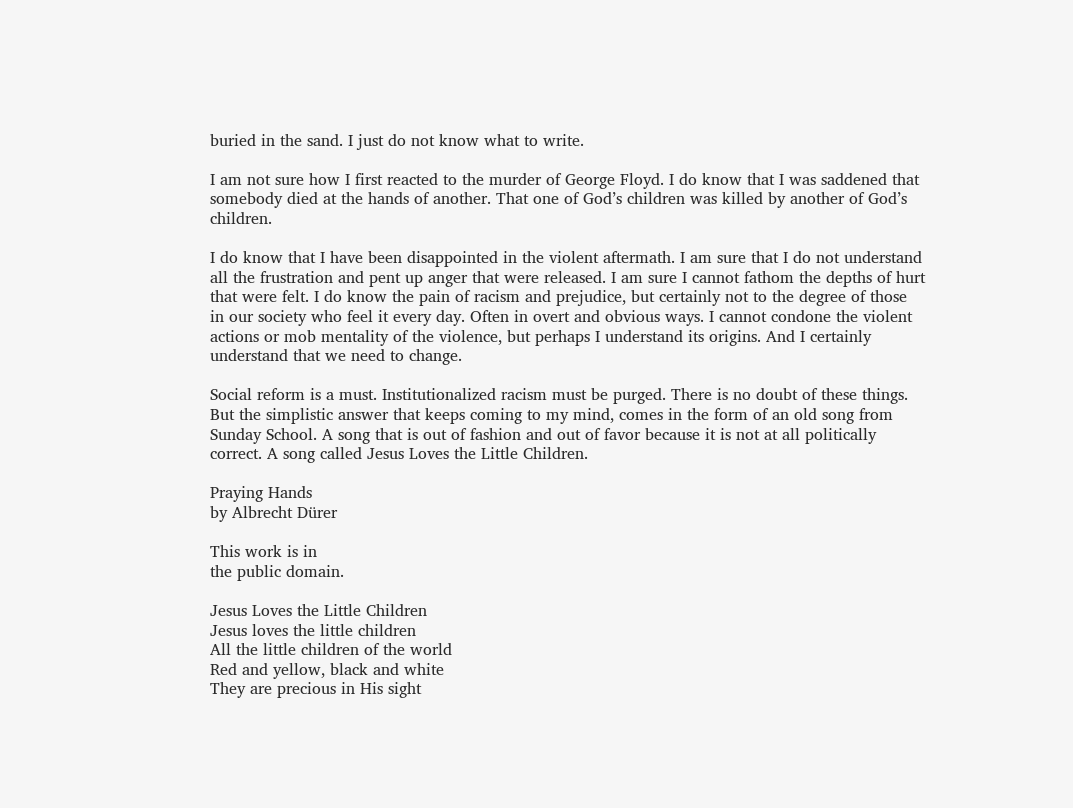buried in the sand. I just do not know what to write.

I am not sure how I first reacted to the murder of George Floyd. I do know that I was saddened that somebody died at the hands of another. That one of God’s children was killed by another of God’s children.

I do know that I have been disappointed in the violent aftermath. I am sure that I do not understand all the frustration and pent up anger that were released. I am sure I cannot fathom the depths of hurt that were felt. I do know the pain of racism and prejudice, but certainly not to the degree of those in our society who feel it every day. Often in overt and obvious ways. I cannot condone the violent actions or mob mentality of the violence, but perhaps I understand its origins. And I certainly understand that we need to change.

Social reform is a must. Institutionalized racism must be purged. There is no doubt of these things. But the simplistic answer that keeps coming to my mind, comes in the form of an old song from Sunday School. A song that is out of fashion and out of favor because it is not at all politically correct. A song called Jesus Loves the Little Children.

Praying Hands
by Albrecht Dürer

This work is in
the public domain.

Jesus Loves the Little Children
Jesus loves the little children
All the little children of the world
Red and yellow, black and white
They are precious in His sight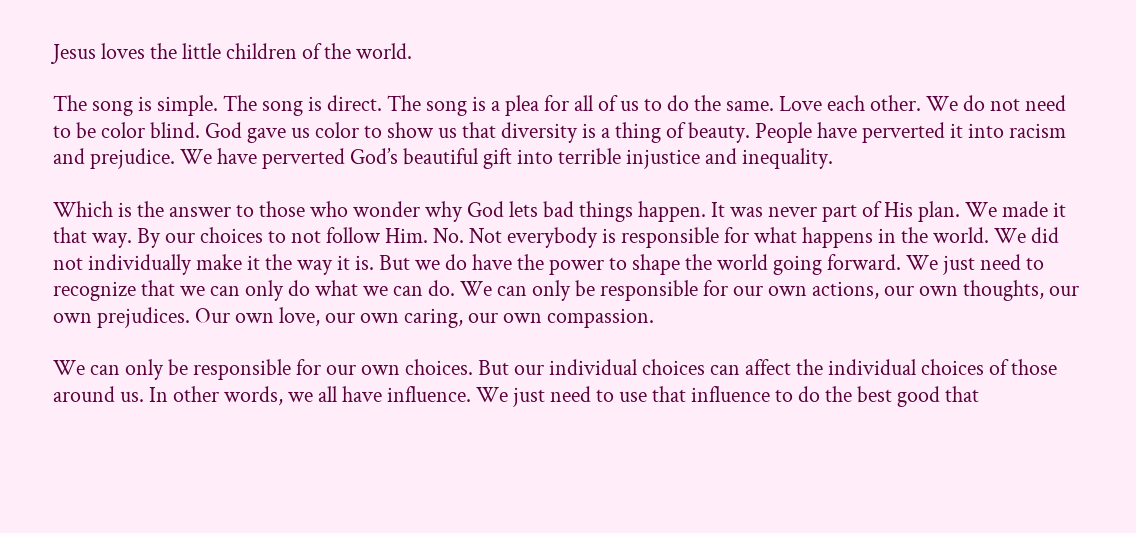Jesus loves the little children of the world.

The song is simple. The song is direct. The song is a plea for all of us to do the same. Love each other. We do not need to be color blind. God gave us color to show us that diversity is a thing of beauty. People have perverted it into racism and prejudice. We have perverted God’s beautiful gift into terrible injustice and inequality.

Which is the answer to those who wonder why God lets bad things happen. It was never part of His plan. We made it that way. By our choices to not follow Him. No. Not everybody is responsible for what happens in the world. We did not individually make it the way it is. But we do have the power to shape the world going forward. We just need to recognize that we can only do what we can do. We can only be responsible for our own actions, our own thoughts, our own prejudices. Our own love, our own caring, our own compassion.

We can only be responsible for our own choices. But our individual choices can affect the individual choices of those around us. In other words, we all have influence. We just need to use that influence to do the best good that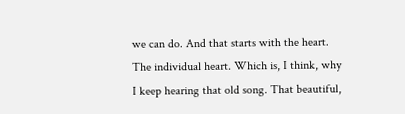we can do. And that starts with the heart. The individual heart. Which is, I think, why I keep hearing that old song. That beautiful,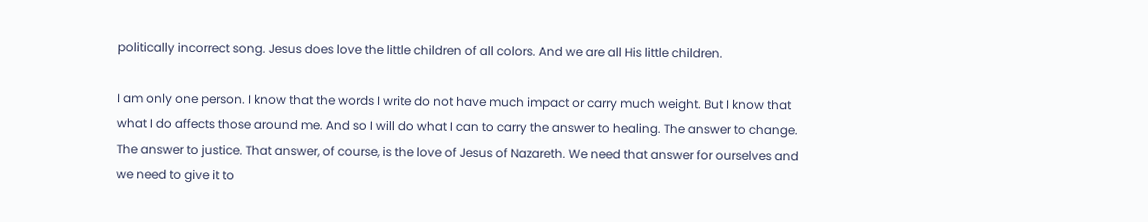politically incorrect song. Jesus does love the little children of all colors. And we are all His little children.

I am only one person. I know that the words I write do not have much impact or carry much weight. But I know that what I do affects those around me. And so I will do what I can to carry the answer to healing. The answer to change. The answer to justice. That answer, of course, is the love of Jesus of Nazareth. We need that answer for ourselves and we need to give it to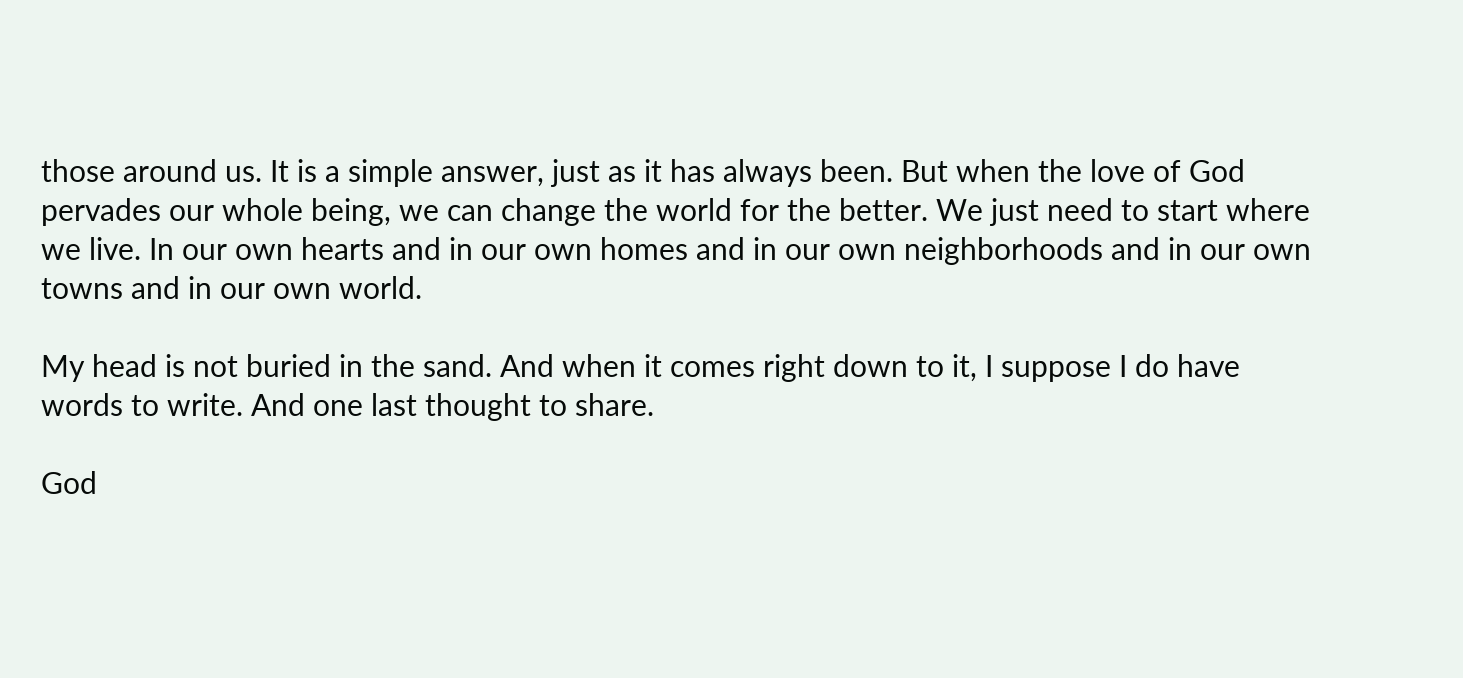those around us. It is a simple answer, just as it has always been. But when the love of God pervades our whole being, we can change the world for the better. We just need to start where we live. In our own hearts and in our own homes and in our own neighborhoods and in our own towns and in our own world.

My head is not buried in the sand. And when it comes right down to it, I suppose I do have words to write. And one last thought to share.

God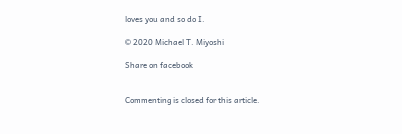loves you and so do I.

© 2020 Michael T. Miyoshi

Share on facebook


Commenting is closed for this article.